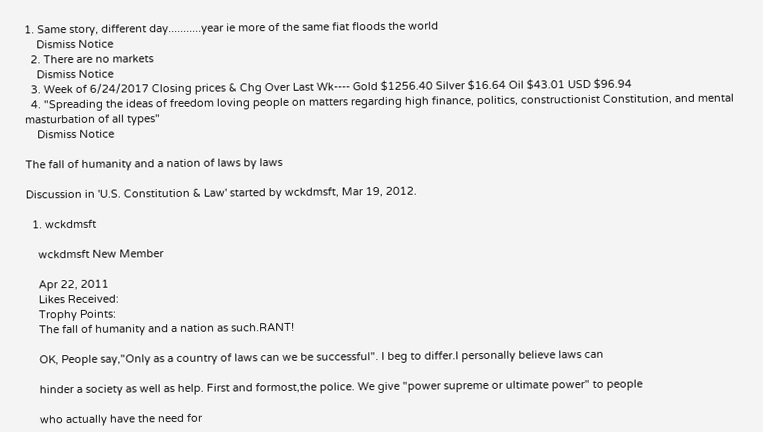1. Same story, different day...........year ie more of the same fiat floods the world
    Dismiss Notice
  2. There are no markets
    Dismiss Notice
  3. Week of 6/24/2017 Closing prices & Chg Over Last Wk---- Gold $1256.40 Silver $16.64 Oil $43.01 USD $96.94
  4. "Spreading the ideas of freedom loving people on matters regarding high finance, politics, constructionist Constitution, and mental masturbation of all types"
    Dismiss Notice

The fall of humanity and a nation of laws by laws

Discussion in 'U.S. Constitution & Law' started by wckdmsft, Mar 19, 2012.

  1. wckdmsft

    wckdmsft New Member

    Apr 22, 2011
    Likes Received:
    Trophy Points:
    The fall of humanity and a nation as such.RANT!

    OK, People say,"Only as a country of laws can we be successful". I beg to differ.I personally believe laws can

    hinder a society as well as help. First and formost,the police. We give "power supreme or ultimate power" to people

    who actually have the need for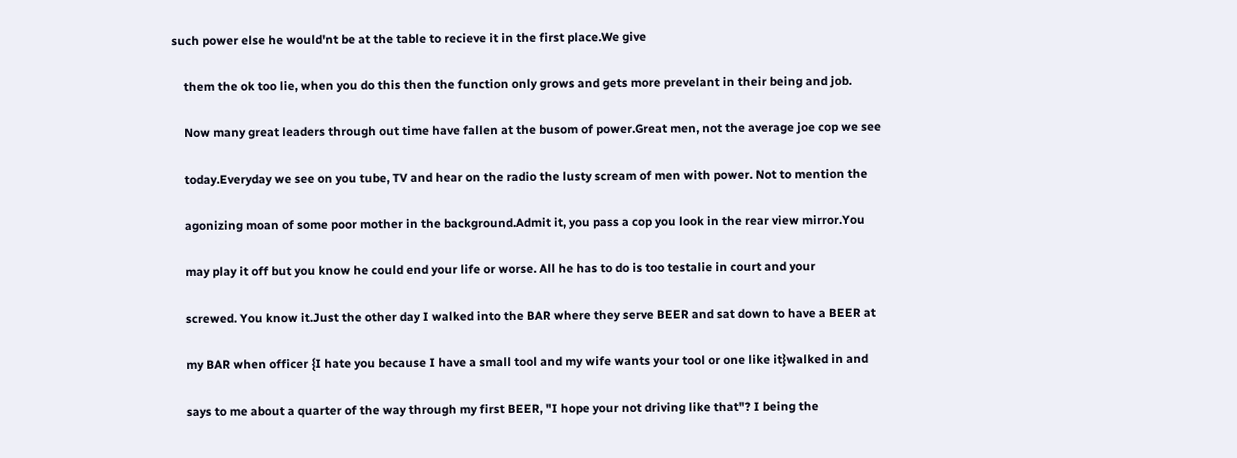such power else he would'nt be at the table to recieve it in the first place.We give

    them the ok too lie, when you do this then the function only grows and gets more prevelant in their being and job.

    Now many great leaders through out time have fallen at the busom of power.Great men, not the average joe cop we see

    today.Everyday we see on you tube, TV and hear on the radio the lusty scream of men with power. Not to mention the

    agonizing moan of some poor mother in the background.Admit it, you pass a cop you look in the rear view mirror.You

    may play it off but you know he could end your life or worse. All he has to do is too testalie in court and your

    screwed. You know it.Just the other day I walked into the BAR where they serve BEER and sat down to have a BEER at

    my BAR when officer {I hate you because I have a small tool and my wife wants your tool or one like it}walked in and

    says to me about a quarter of the way through my first BEER, "I hope your not driving like that"? I being the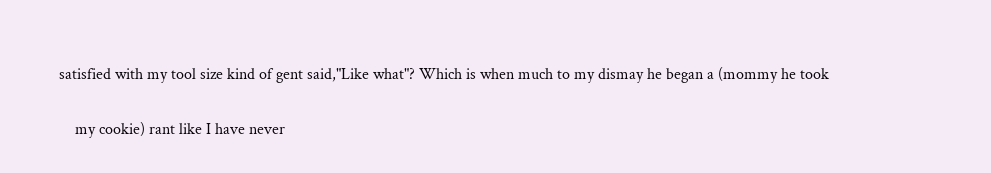satisfied with my tool size kind of gent said,"Like what"? Which is when much to my dismay he began a (mommy he took

    my cookie) rant like I have never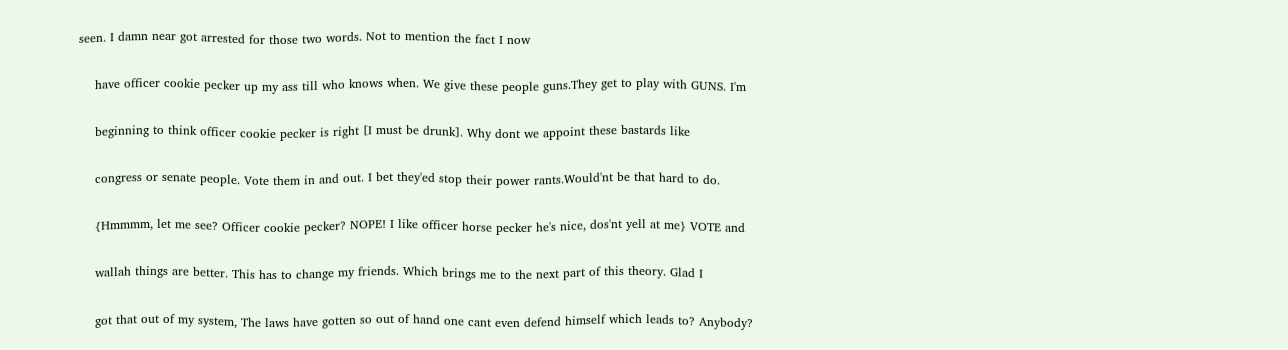seen. I damn near got arrested for those two words. Not to mention the fact I now

    have officer cookie pecker up my ass till who knows when. We give these people guns.They get to play with GUNS. I'm

    beginning to think officer cookie pecker is right [I must be drunk]. Why dont we appoint these bastards like

    congress or senate people. Vote them in and out. I bet they'ed stop their power rants.Would'nt be that hard to do.

    {Hmmmm, let me see? Officer cookie pecker? NOPE! I like officer horse pecker he's nice, dos'nt yell at me} VOTE and

    wallah things are better. This has to change my friends. Which brings me to the next part of this theory. Glad I

    got that out of my system, The laws have gotten so out of hand one cant even defend himself which leads to? Anybody?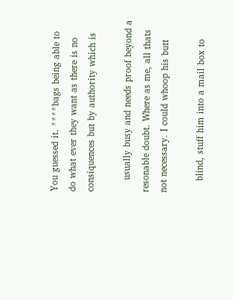You guessed it. ****bags being able to do what ever they want as there is no consiquences but by authority which is

    usually busy and needs proof beyond a resonable doubt. Where as me, all thats not necessary. I could whoop his butt

    blind, stuff him into a mail box to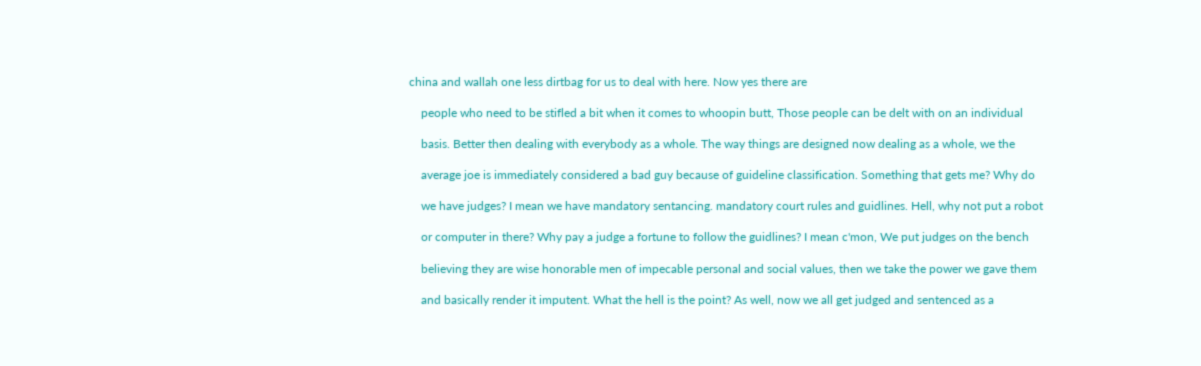china and wallah one less dirtbag for us to deal with here. Now yes there are

    people who need to be stifled a bit when it comes to whoopin butt, Those people can be delt with on an individual

    basis. Better then dealing with everybody as a whole. The way things are designed now dealing as a whole, we the

    average joe is immediately considered a bad guy because of guideline classification. Something that gets me? Why do

    we have judges? I mean we have mandatory sentancing. mandatory court rules and guidlines. Hell, why not put a robot

    or computer in there? Why pay a judge a fortune to follow the guidlines? I mean c'mon, We put judges on the bench

    believing they are wise honorable men of impecable personal and social values, then we take the power we gave them

    and basically render it imputent. What the hell is the point? As well, now we all get judged and sentenced as a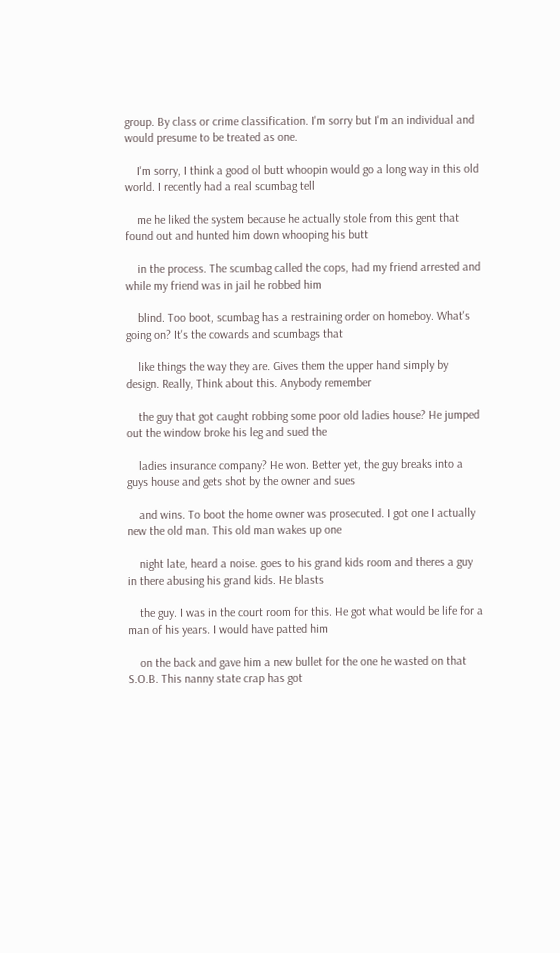group. By class or crime classification. I'm sorry but I'm an individual and would presume to be treated as one.

    I'm sorry, I think a good ol butt whoopin would go a long way in this old world. I recently had a real scumbag tell

    me he liked the system because he actually stole from this gent that found out and hunted him down whooping his butt

    in the process. The scumbag called the cops, had my friend arrested and while my friend was in jail he robbed him

    blind. Too boot, scumbag has a restraining order on homeboy. What's going on? It's the cowards and scumbags that

    like things the way they are. Gives them the upper hand simply by design. Really, Think about this. Anybody remember

    the guy that got caught robbing some poor old ladies house? He jumped out the window broke his leg and sued the

    ladies insurance company? He won. Better yet, the guy breaks into a guys house and gets shot by the owner and sues

    and wins. To boot the home owner was prosecuted. I got one I actually new the old man. This old man wakes up one

    night late, heard a noise. goes to his grand kids room and theres a guy in there abusing his grand kids. He blasts

    the guy. I was in the court room for this. He got what would be life for a man of his years. I would have patted him

    on the back and gave him a new bullet for the one he wasted on that S.O.B. This nanny state crap has got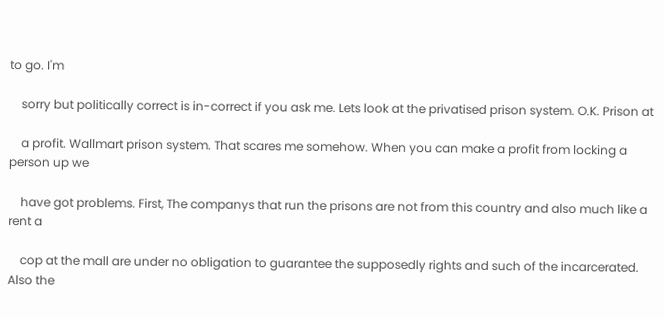to go. I'm

    sorry but politically correct is in-correct if you ask me. Lets look at the privatised prison system. O.K. Prison at

    a profit. Wallmart prison system. That scares me somehow. When you can make a profit from locking a person up we

    have got problems. First, The companys that run the prisons are not from this country and also much like a rent a

    cop at the mall are under no obligation to guarantee the supposedly rights and such of the incarcerated. Also the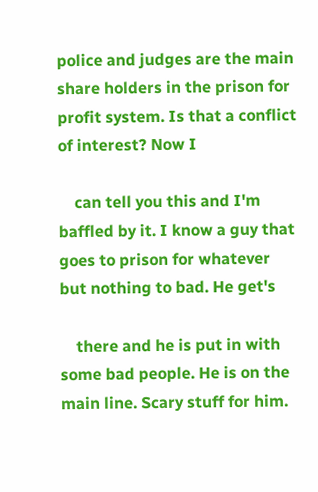police and judges are the main share holders in the prison for profit system. Is that a conflict of interest? Now I

    can tell you this and I'm baffled by it. I know a guy that goes to prison for whatever but nothing to bad. He get's

    there and he is put in with some bad people. He is on the main line. Scary stuff for him.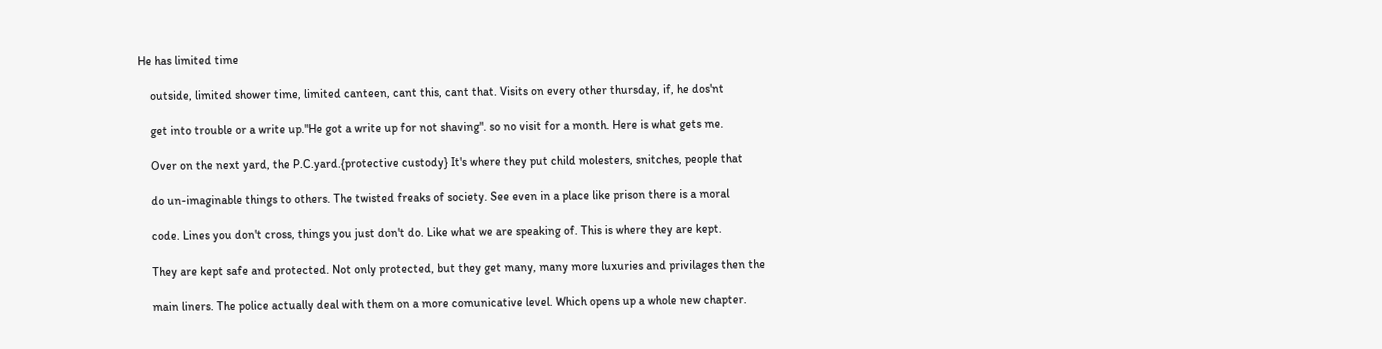He has limited time

    outside, limited shower time, limited canteen, cant this, cant that. Visits on every other thursday, if, he dos'nt

    get into trouble or a write up."He got a write up for not shaving". so no visit for a month. Here is what gets me.

    Over on the next yard, the P.C.yard.{protective custody} It's where they put child molesters, snitches, people that

    do un-imaginable things to others. The twisted freaks of society. See even in a place like prison there is a moral

    code. Lines you don't cross, things you just don't do. Like what we are speaking of. This is where they are kept.

    They are kept safe and protected. Not only protected, but they get many, many more luxuries and privilages then the

    main liners. The police actually deal with them on a more comunicative level. Which opens up a whole new chapter.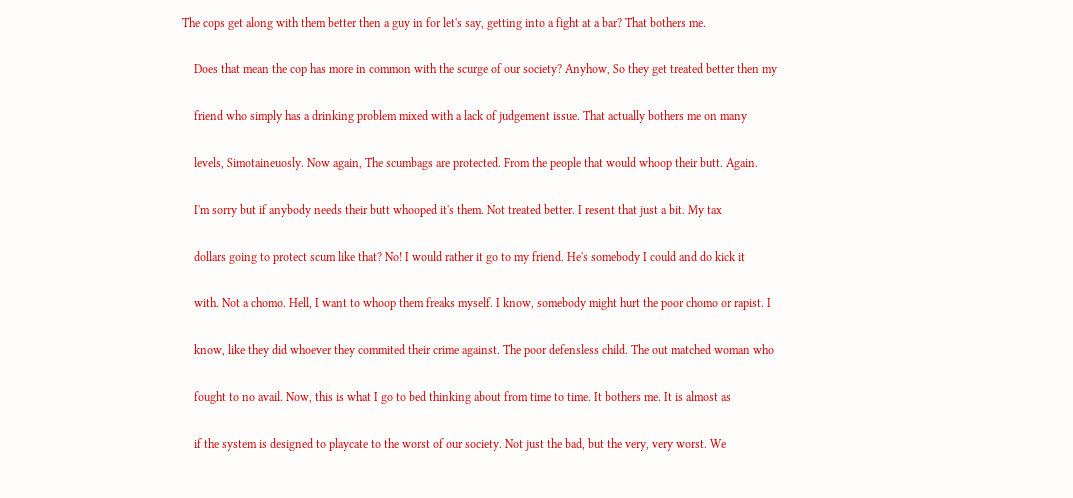The cops get along with them better then a guy in for let's say, getting into a fight at a bar? That bothers me.

    Does that mean the cop has more in common with the scurge of our society? Anyhow, So they get treated better then my

    friend who simply has a drinking problem mixed with a lack of judgement issue. That actually bothers me on many

    levels, Simotaineuosly. Now again, The scumbags are protected. From the people that would whoop their butt. Again.

    I'm sorry but if anybody needs their butt whooped it's them. Not treated better. I resent that just a bit. My tax

    dollars going to protect scum like that? No! I would rather it go to my friend. He's somebody I could and do kick it

    with. Not a chomo. Hell, I want to whoop them freaks myself. I know, somebody might hurt the poor chomo or rapist. I

    know, like they did whoever they commited their crime against. The poor defensless child. The out matched woman who

    fought to no avail. Now, this is what I go to bed thinking about from time to time. It bothers me. It is almost as

    if the system is designed to playcate to the worst of our society. Not just the bad, but the very, very worst. We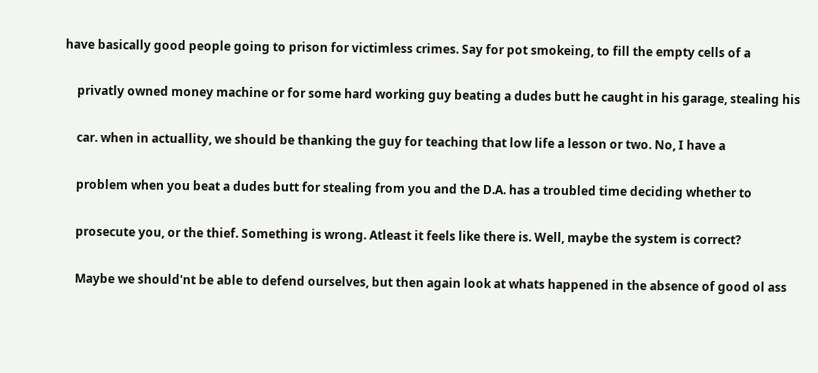have basically good people going to prison for victimless crimes. Say for pot smokeing, to fill the empty cells of a

    privatly owned money machine or for some hard working guy beating a dudes butt he caught in his garage, stealing his

    car. when in actuallity, we should be thanking the guy for teaching that low life a lesson or two. No, I have a

    problem when you beat a dudes butt for stealing from you and the D.A. has a troubled time deciding whether to

    prosecute you, or the thief. Something is wrong. Atleast it feels like there is. Well, maybe the system is correct?

    Maybe we should'nt be able to defend ourselves, but then again look at whats happened in the absence of good ol ass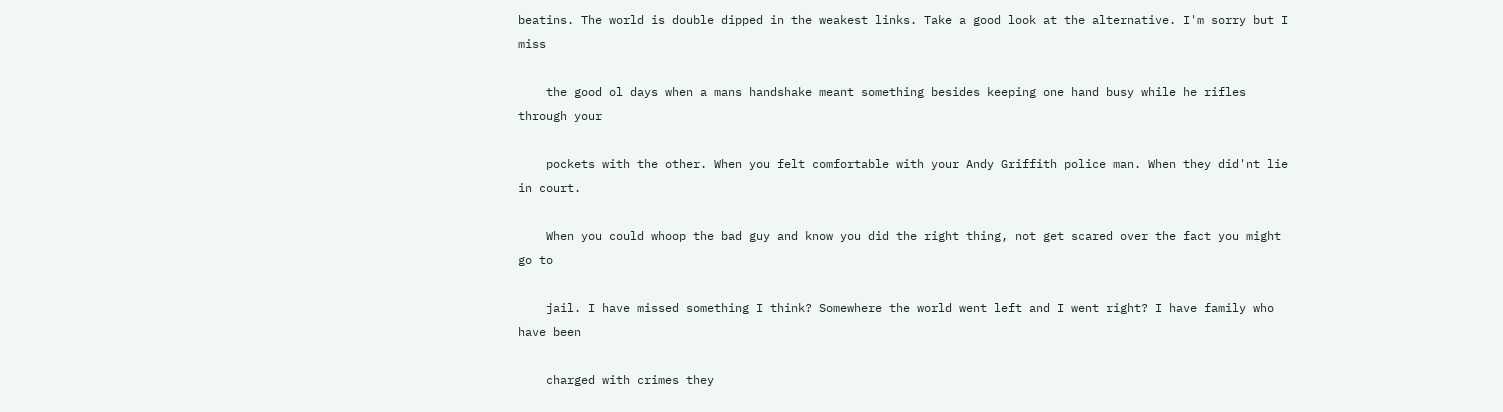beatins. The world is double dipped in the weakest links. Take a good look at the alternative. I'm sorry but I miss

    the good ol days when a mans handshake meant something besides keeping one hand busy while he rifles through your

    pockets with the other. When you felt comfortable with your Andy Griffith police man. When they did'nt lie in court.

    When you could whoop the bad guy and know you did the right thing, not get scared over the fact you might go to

    jail. I have missed something I think? Somewhere the world went left and I went right? I have family who have been

    charged with crimes they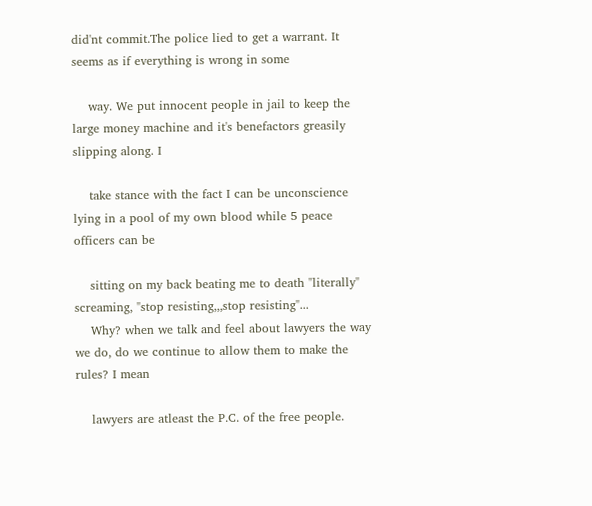did'nt commit.The police lied to get a warrant. It seems as if everything is wrong in some

    way. We put innocent people in jail to keep the large money machine and it's benefactors greasily slipping along. I

    take stance with the fact I can be unconscience lying in a pool of my own blood while 5 peace officers can be

    sitting on my back beating me to death "literally" screaming, "stop resisting,,,stop resisting"...
    Why? when we talk and feel about lawyers the way we do, do we continue to allow them to make the rules? I mean

    lawyers are atleast the P.C. of the free people.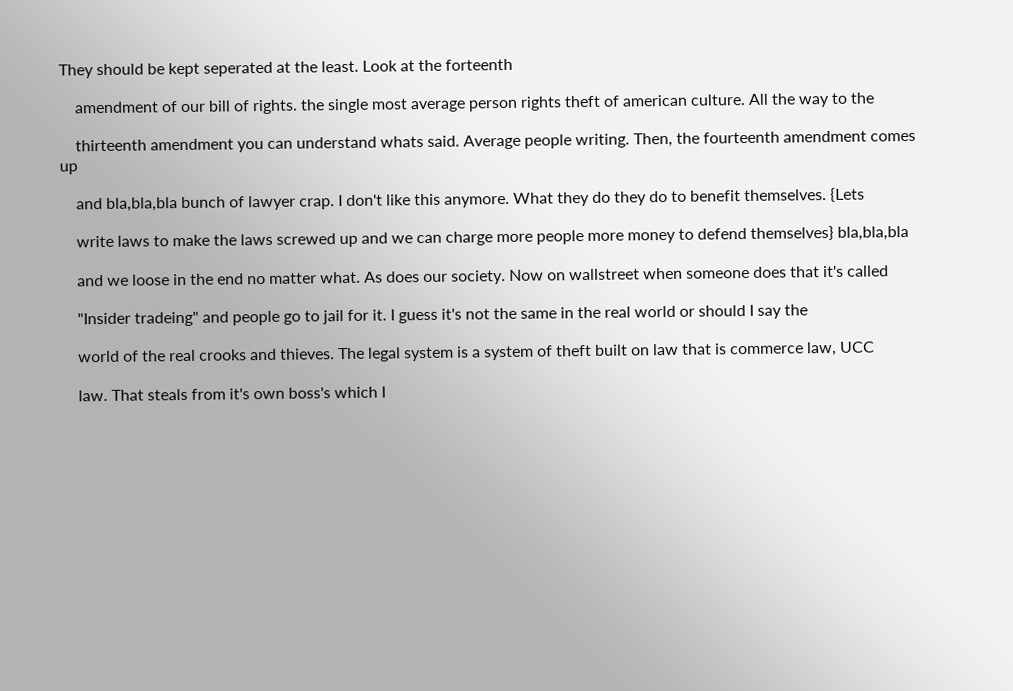They should be kept seperated at the least. Look at the forteenth

    amendment of our bill of rights. the single most average person rights theft of american culture. All the way to the

    thirteenth amendment you can understand whats said. Average people writing. Then, the fourteenth amendment comes up

    and bla,bla,bla bunch of lawyer crap. I don't like this anymore. What they do they do to benefit themselves. {Lets

    write laws to make the laws screwed up and we can charge more people more money to defend themselves} bla,bla,bla

    and we loose in the end no matter what. As does our society. Now on wallstreet when someone does that it's called

    "Insider tradeing" and people go to jail for it. I guess it's not the same in the real world or should I say the

    world of the real crooks and thieves. The legal system is a system of theft built on law that is commerce law, UCC

    law. That steals from it's own boss's which I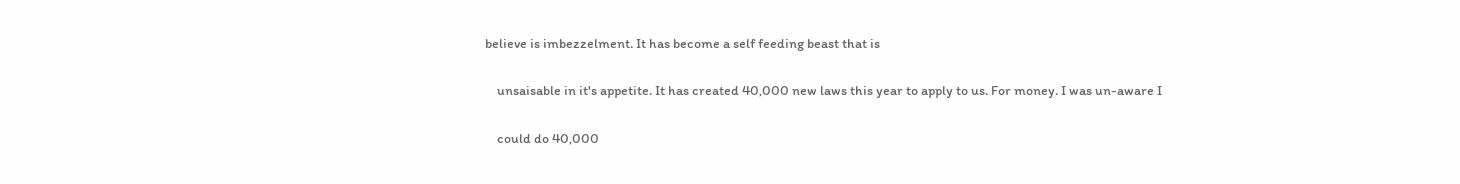believe is imbezzelment. It has become a self feeding beast that is

    unsaisable in it's appetite. It has created 40,000 new laws this year to apply to us. For money. I was un-aware I

    could do 40,000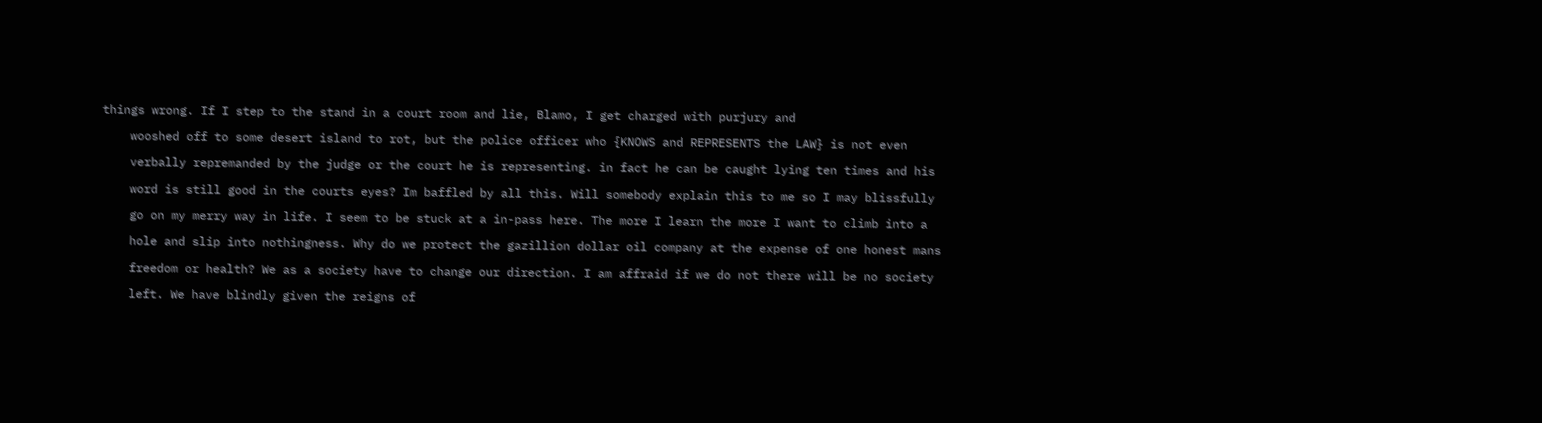things wrong. If I step to the stand in a court room and lie, Blamo, I get charged with purjury and

    wooshed off to some desert island to rot, but the police officer who {KNOWS and REPRESENTS the LAW} is not even

    verbally repremanded by the judge or the court he is representing. in fact he can be caught lying ten times and his

    word is still good in the courts eyes? Im baffled by all this. Will somebody explain this to me so I may blissfully

    go on my merry way in life. I seem to be stuck at a in-pass here. The more I learn the more I want to climb into a

    hole and slip into nothingness. Why do we protect the gazillion dollar oil company at the expense of one honest mans

    freedom or health? We as a society have to change our direction. I am affraid if we do not there will be no society

    left. We have blindly given the reigns of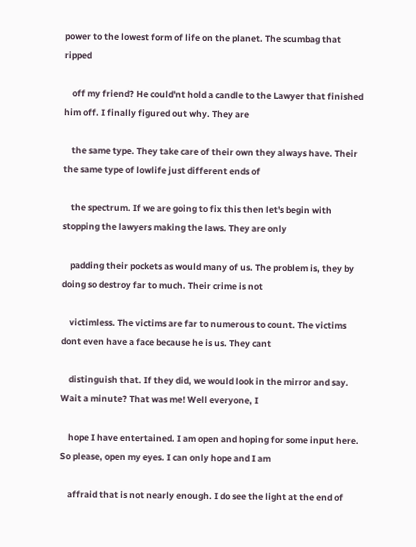power to the lowest form of life on the planet. The scumbag that ripped

    off my friend? He could'nt hold a candle to the Lawyer that finished him off. I finally figured out why. They are

    the same type. They take care of their own they always have. Their the same type of lowlife just different ends of

    the spectrum. If we are going to fix this then let's begin with stopping the lawyers making the laws. They are only

    padding their pockets as would many of us. The problem is, they by doing so destroy far to much. Their crime is not

    victimless. The victims are far to numerous to count. The victims dont even have a face because he is us. They cant

    distinguish that. If they did, we would look in the mirror and say. Wait a minute? That was me! Well everyone, I

    hope I have entertained. I am open and hoping for some input here. So please, open my eyes. I can only hope and I am

    affraid that is not nearly enough. I do see the light at the end of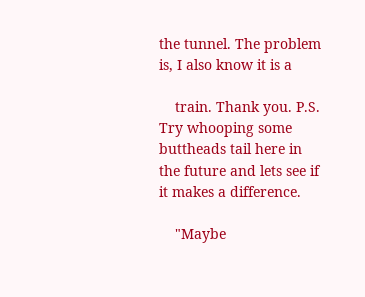the tunnel. The problem is, I also know it is a

    train. Thank you. P.S. Try whooping some buttheads tail here in the future and lets see if it makes a difference.

    "Maybe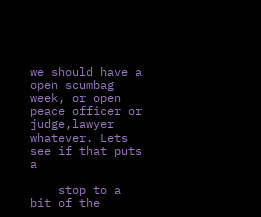we should have a open scumbag week, or open peace officer or judge,lawyer whatever. Lets see if that puts a

    stop to a bit of the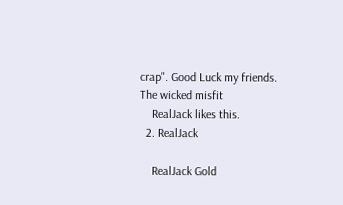crap". Good Luck my friends. The wicked misfit
    RealJack likes this.
  2. RealJack

    RealJack Gold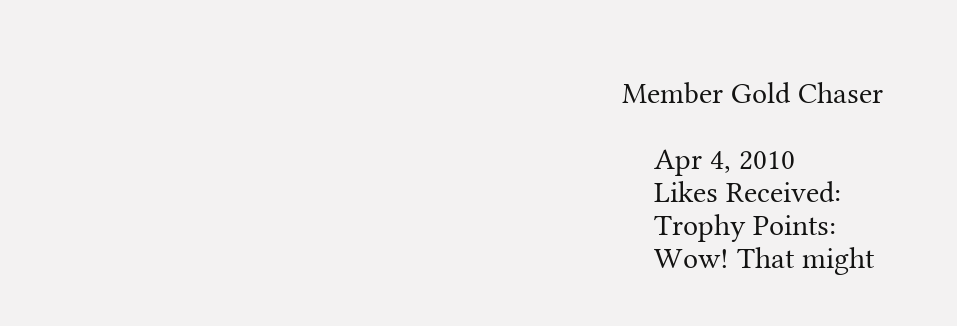Member Gold Chaser

    Apr 4, 2010
    Likes Received:
    Trophy Points:
    Wow! That might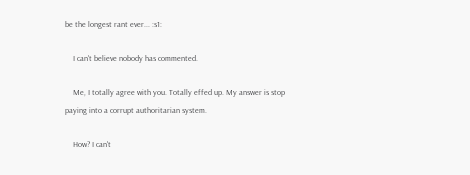be the longest rant ever... :s1:

    I can't believe nobody has commented.

    Me, I totally agree with you. Totally effed up. My answer is stop paying into a corrupt authoritarian system.

    How? I can't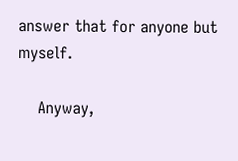answer that for anyone but myself.

    Anyway,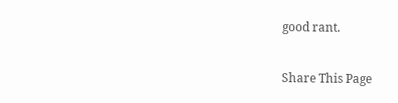good rant.

Share This Page